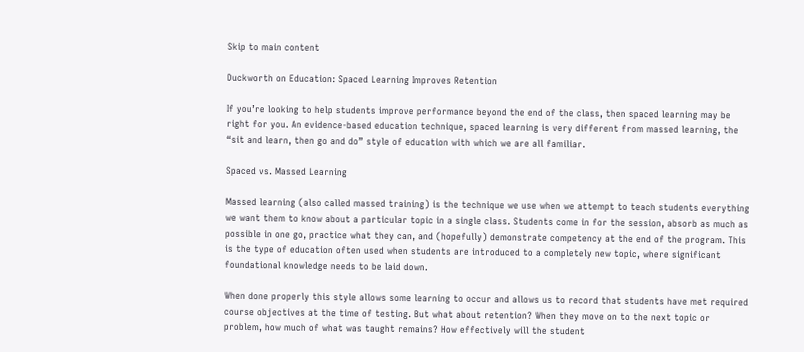Skip to main content

Duckworth on Education: Spaced Learning Improves Retention

If you’re looking to help students improve performance beyond the end of the class, then spaced learning may be right for you. An evidence-based education technique, spaced learning is very different from massed learning, the “sit and learn, then go and do” style of education with which we are all familiar.

Spaced vs. Massed Learning

Massed learning (also called massed training) is the technique we use when we attempt to teach students everything we want them to know about a particular topic in a single class. Students come in for the session, absorb as much as possible in one go, practice what they can, and (hopefully) demonstrate competency at the end of the program. This is the type of education often used when students are introduced to a completely new topic, where significant foundational knowledge needs to be laid down.

When done properly this style allows some learning to occur and allows us to record that students have met required course objectives at the time of testing. But what about retention? When they move on to the next topic or problem, how much of what was taught remains? How effectively will the student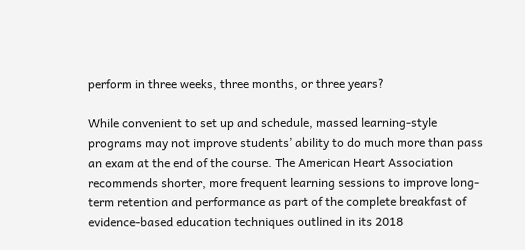perform in three weeks, three months, or three years?

While convenient to set up and schedule, massed learning-style programs may not improve students’ ability to do much more than pass an exam at the end of the course. The American Heart Association recommends shorter, more frequent learning sessions to improve long-term retention and performance as part of the complete breakfast of evidence-based education techniques outlined in its 2018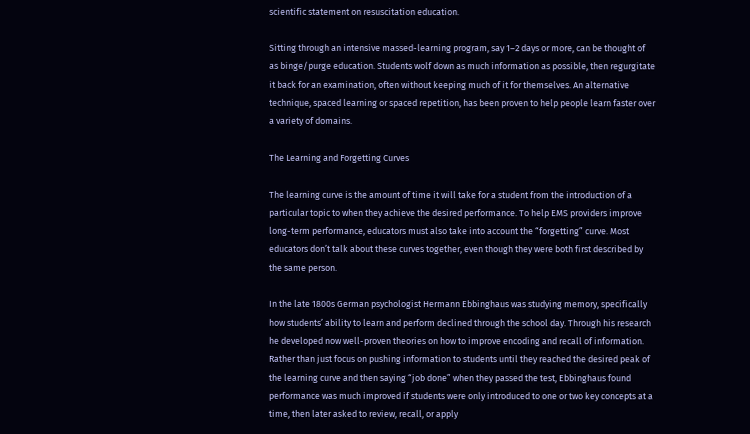scientific statement on resuscitation education.

Sitting through an intensive massed-learning program, say 1–2 days or more, can be thought of as binge/purge education. Students wolf down as much information as possible, then regurgitate it back for an examination, often without keeping much of it for themselves. An alternative technique, spaced learning or spaced repetition, has been proven to help people learn faster over a variety of domains.

The Learning and Forgetting Curves

The learning curve is the amount of time it will take for a student from the introduction of a particular topic to when they achieve the desired performance. To help EMS providers improve long-term performance, educators must also take into account the “forgetting” curve. Most educators don’t talk about these curves together, even though they were both first described by the same person.

In the late 1800s German psychologist Hermann Ebbinghaus was studying memory, specifically how students’ ability to learn and perform declined through the school day. Through his research he developed now well-proven theories on how to improve encoding and recall of information. Rather than just focus on pushing information to students until they reached the desired peak of the learning curve and then saying “job done” when they passed the test, Ebbinghaus found performance was much improved if students were only introduced to one or two key concepts at a time, then later asked to review, recall, or apply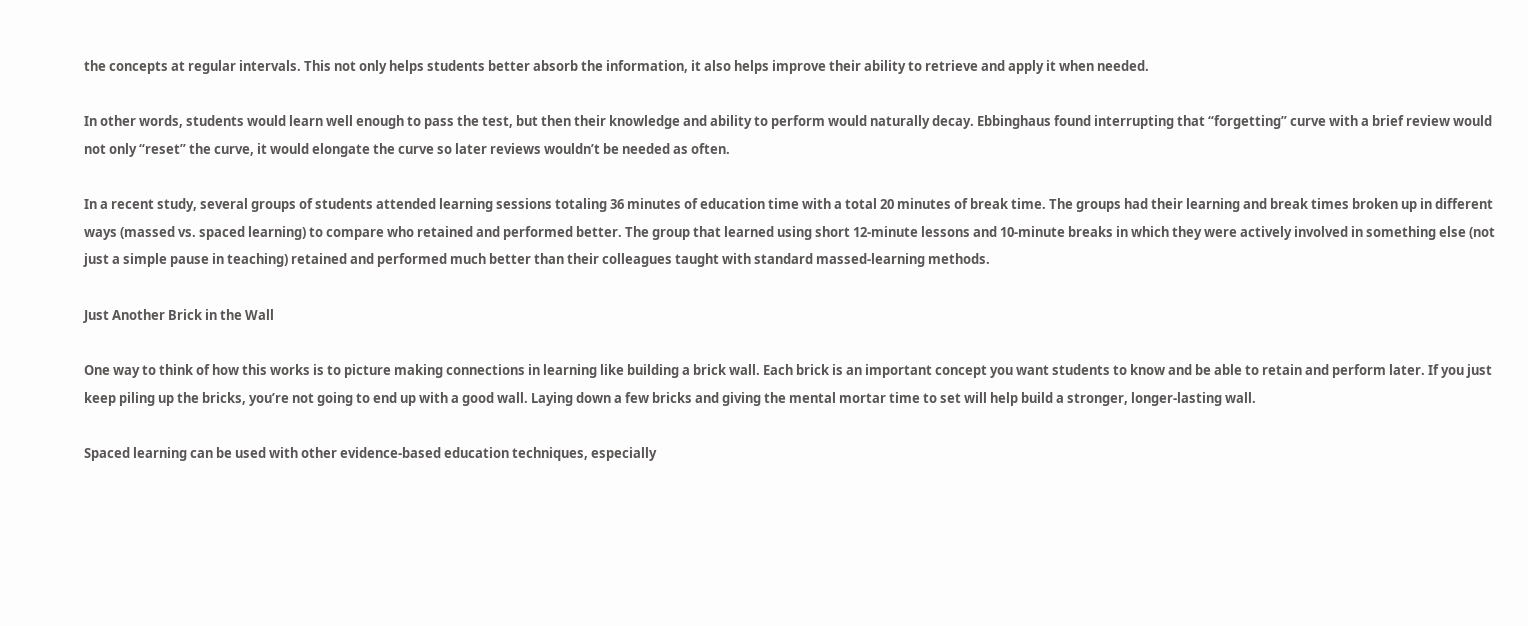the concepts at regular intervals. This not only helps students better absorb the information, it also helps improve their ability to retrieve and apply it when needed.

In other words, students would learn well enough to pass the test, but then their knowledge and ability to perform would naturally decay. Ebbinghaus found interrupting that “forgetting” curve with a brief review would not only “reset” the curve, it would elongate the curve so later reviews wouldn’t be needed as often.

In a recent study, several groups of students attended learning sessions totaling 36 minutes of education time with a total 20 minutes of break time. The groups had their learning and break times broken up in different ways (massed vs. spaced learning) to compare who retained and performed better. The group that learned using short 12-minute lessons and 10-minute breaks in which they were actively involved in something else (not just a simple pause in teaching) retained and performed much better than their colleagues taught with standard massed-learning methods.

Just Another Brick in the Wall

One way to think of how this works is to picture making connections in learning like building a brick wall. Each brick is an important concept you want students to know and be able to retain and perform later. If you just keep piling up the bricks, you’re not going to end up with a good wall. Laying down a few bricks and giving the mental mortar time to set will help build a stronger, longer-lasting wall.

Spaced learning can be used with other evidence-based education techniques, especially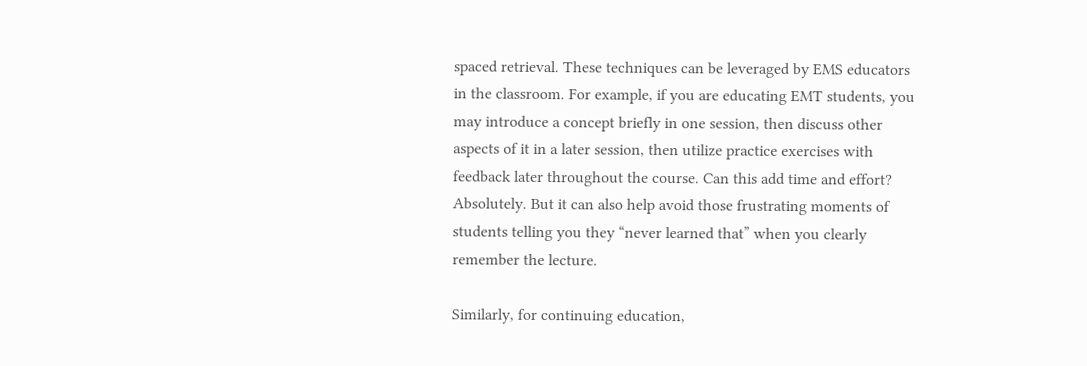spaced retrieval. These techniques can be leveraged by EMS educators in the classroom. For example, if you are educating EMT students, you may introduce a concept briefly in one session, then discuss other aspects of it in a later session, then utilize practice exercises with feedback later throughout the course. Can this add time and effort? Absolutely. But it can also help avoid those frustrating moments of students telling you they “never learned that” when you clearly remember the lecture.

Similarly, for continuing education,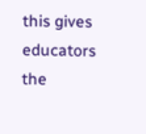this gives educators the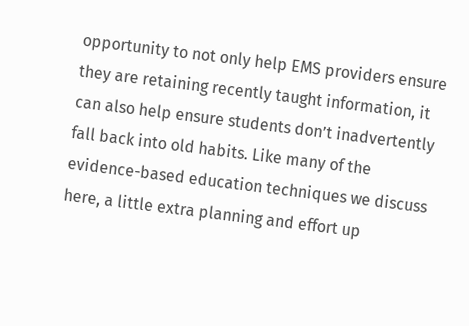opportunity to not only help EMS providers ensure they are retaining recently taught information, it can also help ensure students don’t inadvertently fall back into old habits. Like many of the evidence-based education techniques we discuss here, a little extra planning and effort up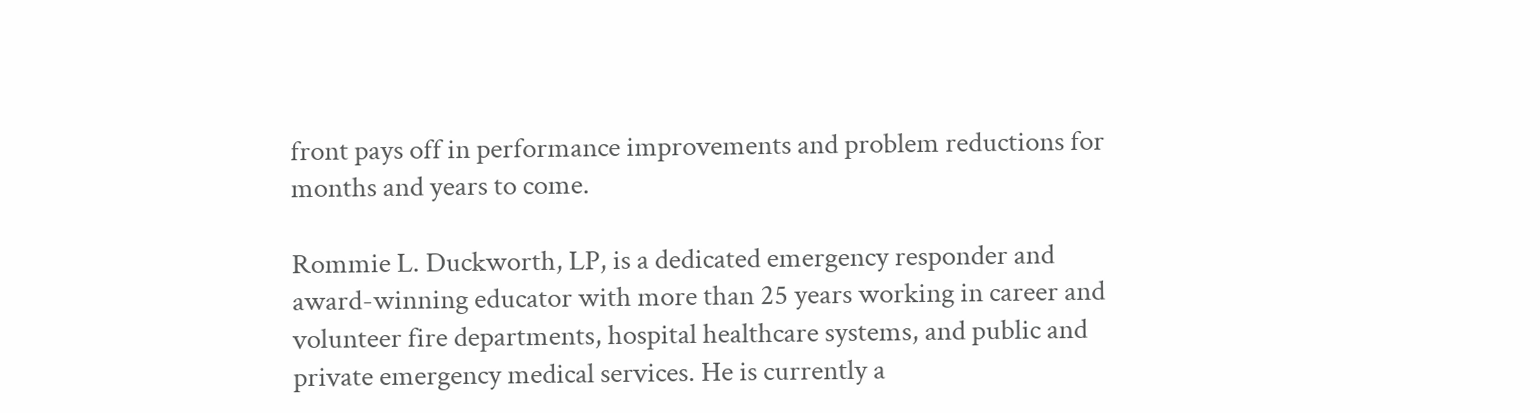front pays off in performance improvements and problem reductions for months and years to come.

Rommie L. Duckworth, LP, is a dedicated emergency responder and award-winning educator with more than 25 years working in career and volunteer fire departments, hospital healthcare systems, and public and private emergency medical services. He is currently a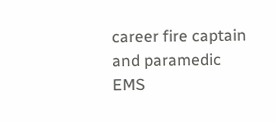career fire captain and paramedic EMS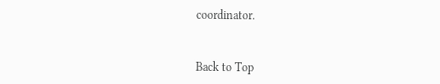coordinator.


Back to Top